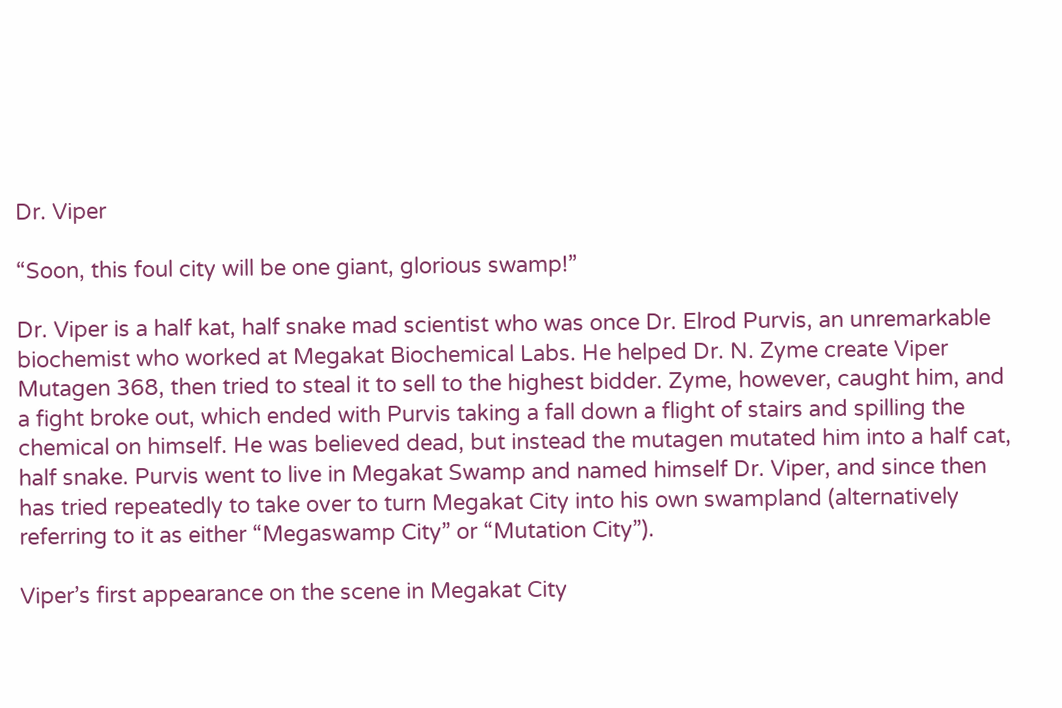Dr. Viper

“Soon, this foul city will be one giant, glorious swamp!”

Dr. Viper is a half kat, half snake mad scientist who was once Dr. Elrod Purvis, an unremarkable biochemist who worked at Megakat Biochemical Labs. He helped Dr. N. Zyme create Viper Mutagen 368, then tried to steal it to sell to the highest bidder. Zyme, however, caught him, and a fight broke out, which ended with Purvis taking a fall down a flight of stairs and spilling the chemical on himself. He was believed dead, but instead the mutagen mutated him into a half cat, half snake. Purvis went to live in Megakat Swamp and named himself Dr. Viper, and since then has tried repeatedly to take over to turn Megakat City into his own swampland (alternatively referring to it as either “Megaswamp City” or “Mutation City”).

Viper’s first appearance on the scene in Megakat City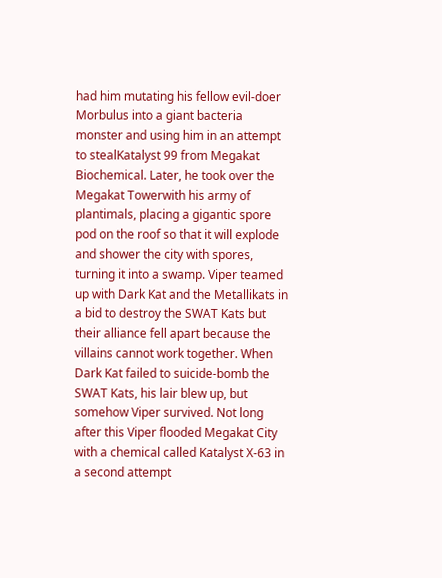had him mutating his fellow evil-doer Morbulus into a giant bacteria monster and using him in an attempt to stealKatalyst 99 from Megakat Biochemical. Later, he took over the Megakat Towerwith his army of plantimals, placing a gigantic spore pod on the roof so that it will explode and shower the city with spores, turning it into a swamp. Viper teamed up with Dark Kat and the Metallikats in a bid to destroy the SWAT Kats but their alliance fell apart because the villains cannot work together. When Dark Kat failed to suicide-bomb the SWAT Kats, his lair blew up, but somehow Viper survived. Not long after this Viper flooded Megakat City with a chemical called Katalyst X-63 in a second attempt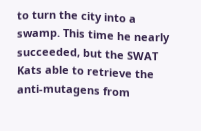to turn the city into a swamp. This time he nearly succeeded, but the SWAT Kats able to retrieve the anti-mutagens from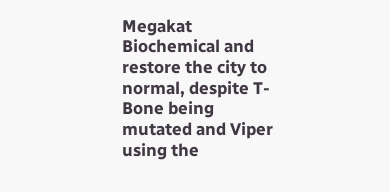Megakat Biochemical and restore the city to normal, despite T-Bone being mutated and Viper using the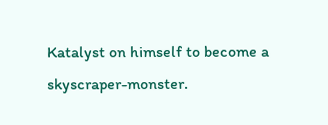Katalyst on himself to become a skyscraper-monster.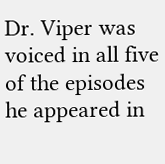Dr. Viper was voiced in all five of the episodes he appeared in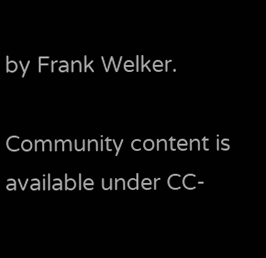by Frank Welker.

Community content is available under CC-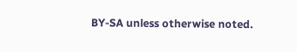BY-SA unless otherwise noted.